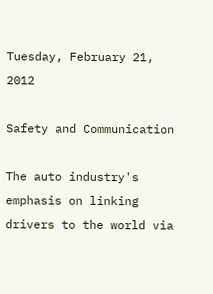Tuesday, February 21, 2012

Safety and Communication

The auto industry's emphasis on linking drivers to the world via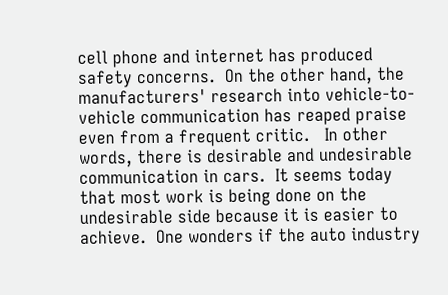cell phone and internet has produced safety concerns.  On the other hand, the manufacturers' research into vehicle-to-vehicle communication has reaped praise even from a frequent critic.   In other words, there is desirable and undesirable communication in cars.  It seems today that most work is being done on the undesirable side because it is easier to achieve.  One wonders if the auto industry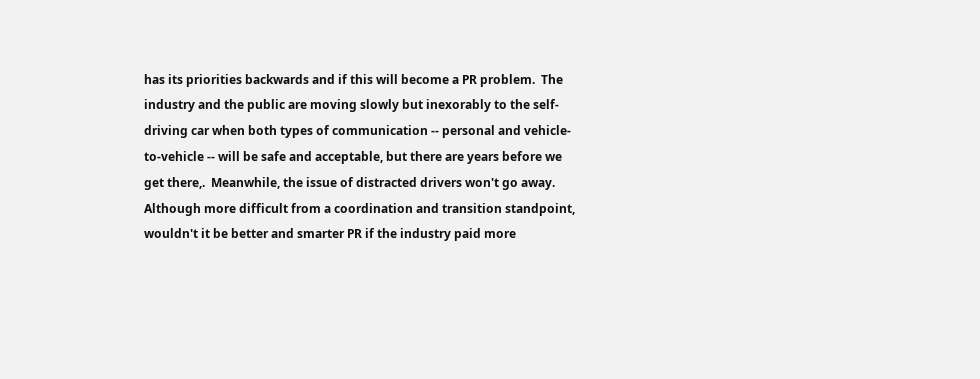has its priorities backwards and if this will become a PR problem.  The industry and the public are moving slowly but inexorably to the self-driving car when both types of communication -- personal and vehicle-to-vehicle -- will be safe and acceptable, but there are years before we get there,.  Meanwhile, the issue of distracted drivers won't go away.  Although more difficult from a coordination and transition standpoint, wouldn't it be better and smarter PR if the industry paid more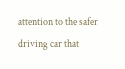attention to the safer driving car that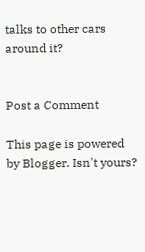talks to other cars around it?


Post a Comment

This page is powered by Blogger. Isn't yours?